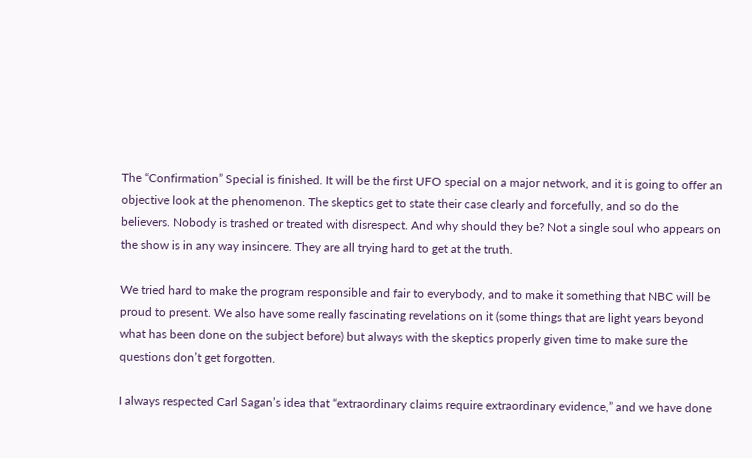The “Confirmation” Special is finished. It will be the first UFO special on a major network, and it is going to offer an objective look at the phenomenon. The skeptics get to state their case clearly and forcefully, and so do the believers. Nobody is trashed or treated with disrespect. And why should they be? Not a single soul who appears on the show is in any way insincere. They are all trying hard to get at the truth.

We tried hard to make the program responsible and fair to everybody, and to make it something that NBC will be proud to present. We also have some really fascinating revelations on it (some things that are light years beyond what has been done on the subject before) but always with the skeptics properly given time to make sure the questions don’t get forgotten.

I always respected Carl Sagan’s idea that “extraordinary claims require extraordinary evidence,” and we have done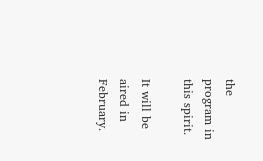the program in this spirit.

It will be aired in February.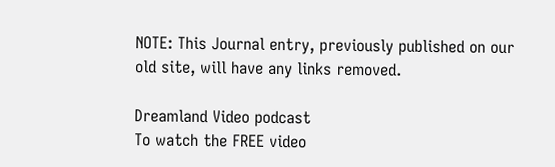NOTE: This Journal entry, previously published on our old site, will have any links removed.

Dreamland Video podcast
To watch the FREE video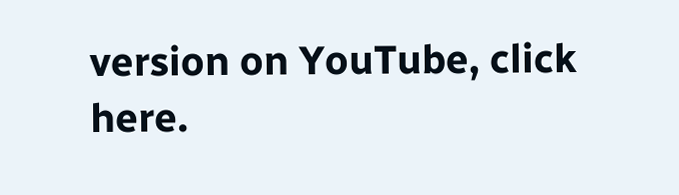version on YouTube, click here.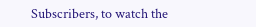Subscribers, to watch the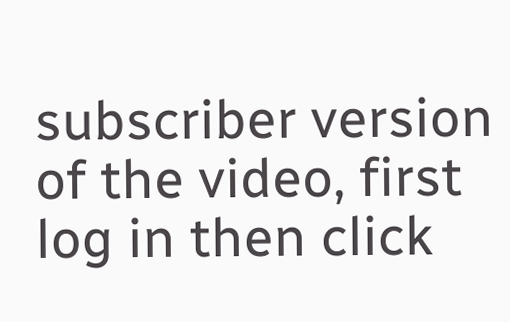subscriber version of the video, first log in then click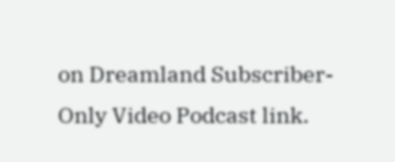on Dreamland Subscriber-Only Video Podcast link.